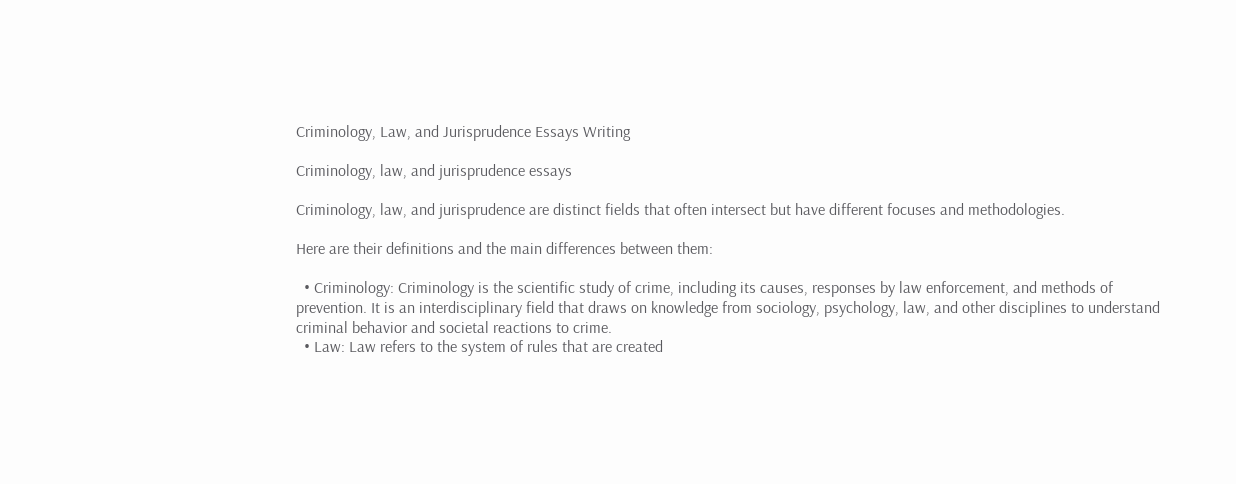Criminology, Law, and Jurisprudence Essays Writing

Criminology, law, and jurisprudence essays

Criminology, law, and jurisprudence are distinct fields that often intersect but have different focuses and methodologies.

Here are their definitions and the main differences between them:

  • Criminology: Criminology is the scientific study of crime, including its causes, responses by law enforcement, and methods of prevention. It is an interdisciplinary field that draws on knowledge from sociology, psychology, law, and other disciplines to understand criminal behavior and societal reactions to crime.
  • Law: Law refers to the system of rules that are created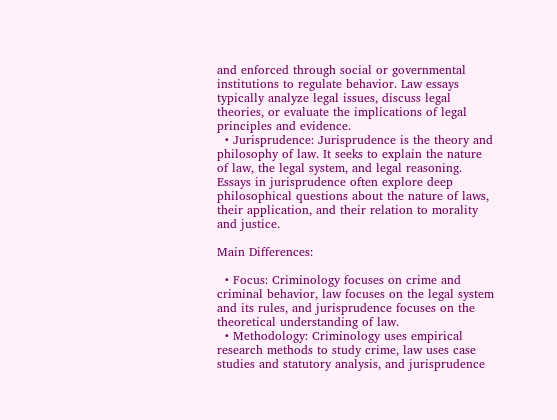and enforced through social or governmental institutions to regulate behavior. Law essays typically analyze legal issues, discuss legal theories, or evaluate the implications of legal principles and evidence.
  • Jurisprudence: Jurisprudence is the theory and philosophy of law. It seeks to explain the nature of law, the legal system, and legal reasoning. Essays in jurisprudence often explore deep philosophical questions about the nature of laws, their application, and their relation to morality and justice.

Main Differences:

  • Focus: Criminology focuses on crime and criminal behavior, law focuses on the legal system and its rules, and jurisprudence focuses on the theoretical understanding of law.
  • Methodology: Criminology uses empirical research methods to study crime, law uses case studies and statutory analysis, and jurisprudence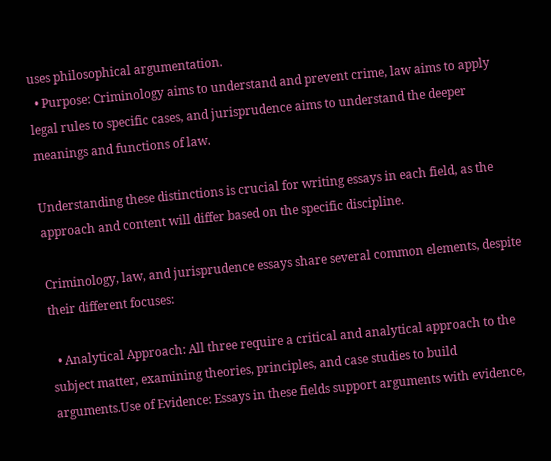uses philosophical argumentation.
  • Purpose: Criminology aims to understand and prevent crime, law aims to apply legal rules to specific cases, and jurisprudence aims to understand the deeper meanings and functions of law.

Understanding these distinctions is crucial for writing essays in each field, as the approach and content will differ based on the specific discipline.

Criminology, law, and jurisprudence essays share several common elements, despite their different focuses:

  • Analytical Approach: All three require a critical and analytical approach to the subject matter, examining theories, principles, and case studies to build arguments.Use of Evidence: Essays in these fields support arguments with evidence,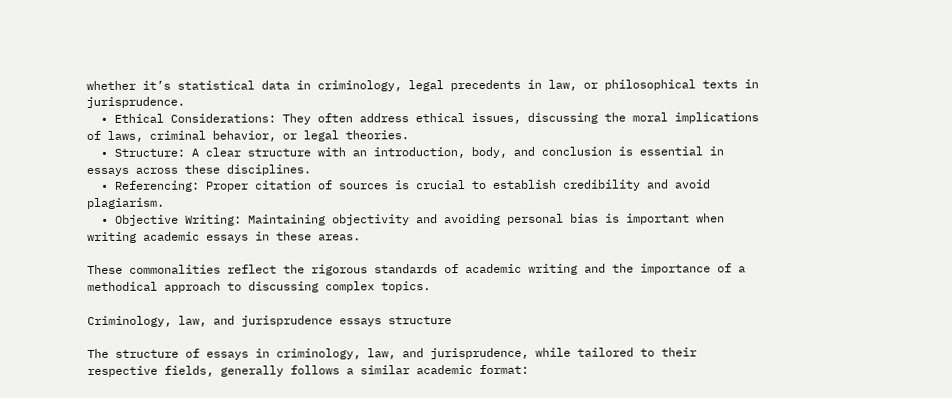whether it’s statistical data in criminology, legal precedents in law, or philosophical texts in jurisprudence.
  • Ethical Considerations: They often address ethical issues, discussing the moral implications of laws, criminal behavior, or legal theories.
  • Structure: A clear structure with an introduction, body, and conclusion is essential in essays across these disciplines.
  • Referencing: Proper citation of sources is crucial to establish credibility and avoid plagiarism.
  • Objective Writing: Maintaining objectivity and avoiding personal bias is important when writing academic essays in these areas.

These commonalities reflect the rigorous standards of academic writing and the importance of a methodical approach to discussing complex topics.

Criminology, law, and jurisprudence essays structure

The structure of essays in criminology, law, and jurisprudence, while tailored to their respective fields, generally follows a similar academic format: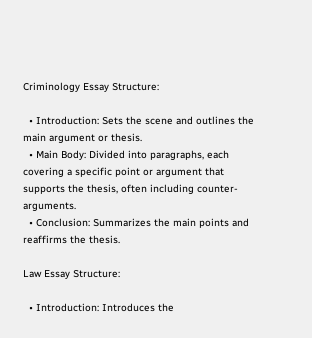Criminology Essay Structure:

  • Introduction: Sets the scene and outlines the main argument or thesis.
  • Main Body: Divided into paragraphs, each covering a specific point or argument that supports the thesis, often including counter-arguments.
  • Conclusion: Summarizes the main points and reaffirms the thesis.

Law Essay Structure:

  • Introduction: Introduces the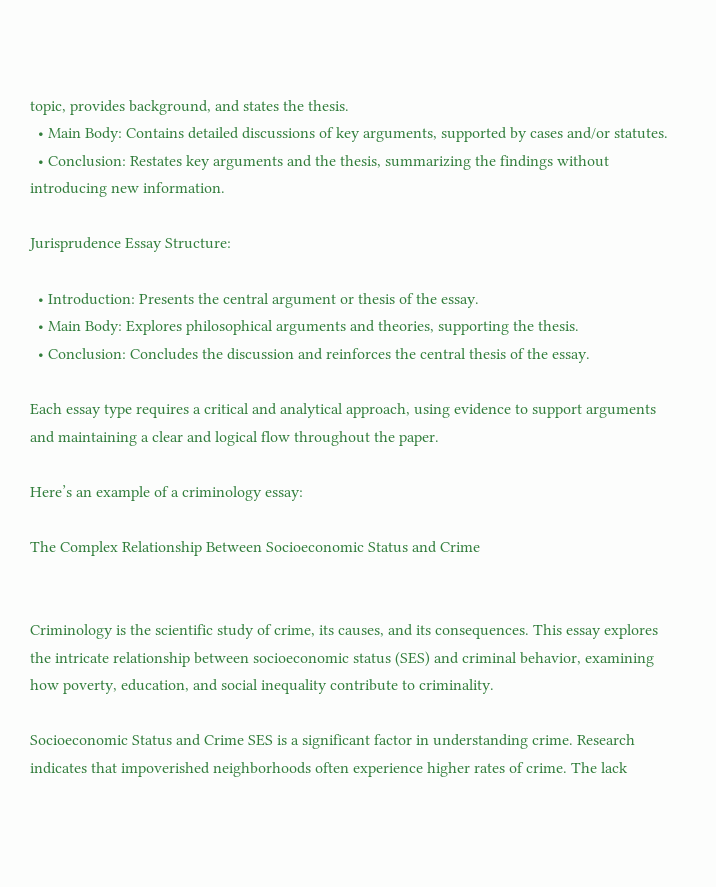topic, provides background, and states the thesis.
  • Main Body: Contains detailed discussions of key arguments, supported by cases and/or statutes.
  • Conclusion: Restates key arguments and the thesis, summarizing the findings without introducing new information.

Jurisprudence Essay Structure:

  • Introduction: Presents the central argument or thesis of the essay.
  • Main Body: Explores philosophical arguments and theories, supporting the thesis.
  • Conclusion: Concludes the discussion and reinforces the central thesis of the essay.

Each essay type requires a critical and analytical approach, using evidence to support arguments and maintaining a clear and logical flow throughout the paper.

Here’s an example of a criminology essay:

The Complex Relationship Between Socioeconomic Status and Crime


Criminology is the scientific study of crime, its causes, and its consequences. This essay explores the intricate relationship between socioeconomic status (SES) and criminal behavior, examining how poverty, education, and social inequality contribute to criminality.

Socioeconomic Status and Crime SES is a significant factor in understanding crime. Research indicates that impoverished neighborhoods often experience higher rates of crime. The lack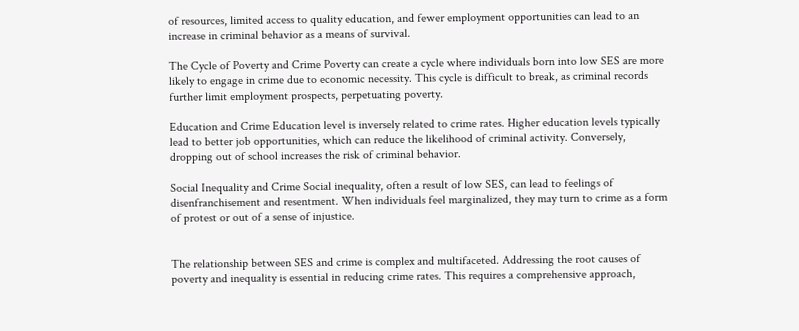of resources, limited access to quality education, and fewer employment opportunities can lead to an increase in criminal behavior as a means of survival.

The Cycle of Poverty and Crime Poverty can create a cycle where individuals born into low SES are more likely to engage in crime due to economic necessity. This cycle is difficult to break, as criminal records further limit employment prospects, perpetuating poverty.

Education and Crime Education level is inversely related to crime rates. Higher education levels typically lead to better job opportunities, which can reduce the likelihood of criminal activity. Conversely, dropping out of school increases the risk of criminal behavior.

Social Inequality and Crime Social inequality, often a result of low SES, can lead to feelings of disenfranchisement and resentment. When individuals feel marginalized, they may turn to crime as a form of protest or out of a sense of injustice.


The relationship between SES and crime is complex and multifaceted. Addressing the root causes of poverty and inequality is essential in reducing crime rates. This requires a comprehensive approach,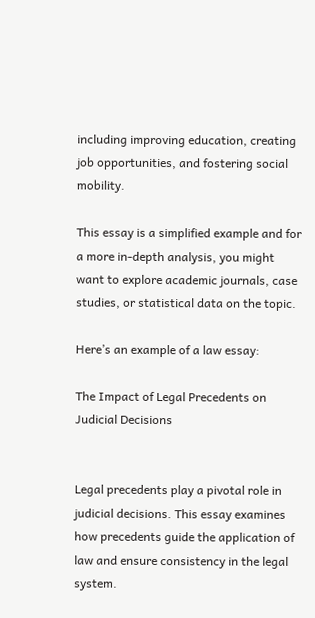including improving education, creating job opportunities, and fostering social mobility.

This essay is a simplified example and for a more in-depth analysis, you might want to explore academic journals, case studies, or statistical data on the topic.

Here’s an example of a law essay:

The Impact of Legal Precedents on Judicial Decisions


Legal precedents play a pivotal role in judicial decisions. This essay examines how precedents guide the application of law and ensure consistency in the legal system.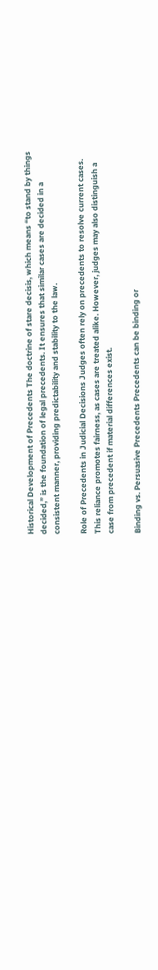Historical Development of Precedents The doctrine of stare decisis, which means “to stand by things decided,” is the foundation of legal precedents. It ensures that similar cases are decided in a consistent manner, providing predictability and stability to the law.

Role of Precedents in Judicial Decisions Judges often rely on precedents to resolve current cases. This reliance promotes fairness, as cases are treated alike. However, judges may also distinguish a case from precedent if material differences exist.

Binding vs. Persuasive Precedents Precedents can be binding or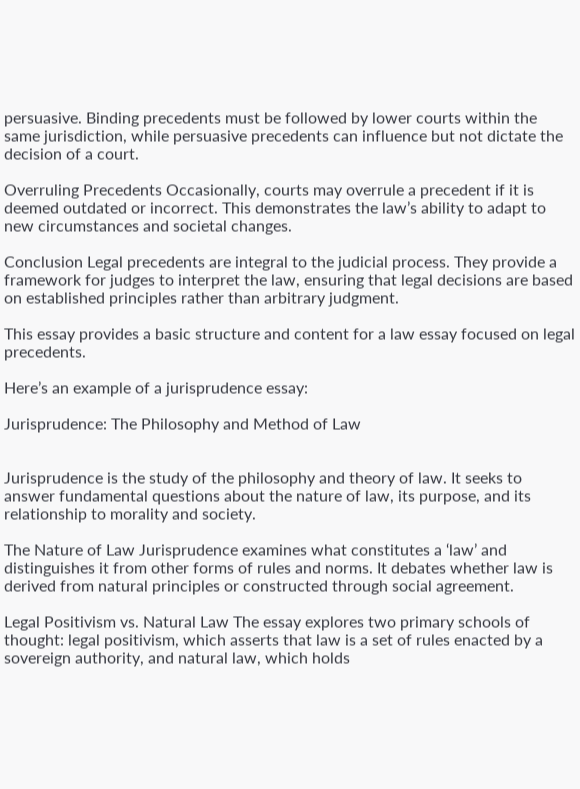persuasive. Binding precedents must be followed by lower courts within the same jurisdiction, while persuasive precedents can influence but not dictate the decision of a court.

Overruling Precedents Occasionally, courts may overrule a precedent if it is deemed outdated or incorrect. This demonstrates the law’s ability to adapt to new circumstances and societal changes.

Conclusion Legal precedents are integral to the judicial process. They provide a framework for judges to interpret the law, ensuring that legal decisions are based on established principles rather than arbitrary judgment.

This essay provides a basic structure and content for a law essay focused on legal precedents.

Here’s an example of a jurisprudence essay:

Jurisprudence: The Philosophy and Method of Law


Jurisprudence is the study of the philosophy and theory of law. It seeks to answer fundamental questions about the nature of law, its purpose, and its relationship to morality and society.

The Nature of Law Jurisprudence examines what constitutes a ‘law’ and distinguishes it from other forms of rules and norms. It debates whether law is derived from natural principles or constructed through social agreement.

Legal Positivism vs. Natural Law The essay explores two primary schools of thought: legal positivism, which asserts that law is a set of rules enacted by a sovereign authority, and natural law, which holds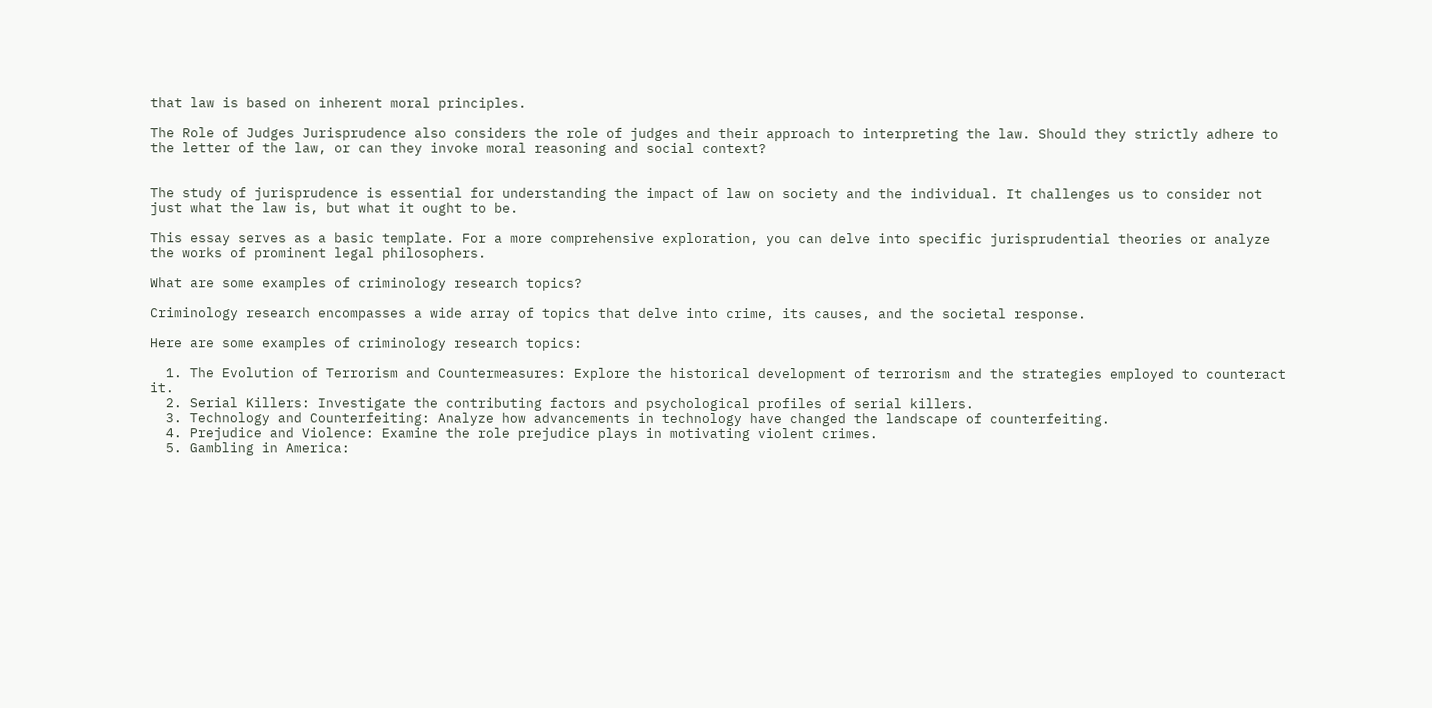that law is based on inherent moral principles.

The Role of Judges Jurisprudence also considers the role of judges and their approach to interpreting the law. Should they strictly adhere to the letter of the law, or can they invoke moral reasoning and social context?


The study of jurisprudence is essential for understanding the impact of law on society and the individual. It challenges us to consider not just what the law is, but what it ought to be.

This essay serves as a basic template. For a more comprehensive exploration, you can delve into specific jurisprudential theories or analyze the works of prominent legal philosophers.

What are some examples of criminology research topics?

Criminology research encompasses a wide array of topics that delve into crime, its causes, and the societal response.

Here are some examples of criminology research topics:

  1. The Evolution of Terrorism and Countermeasures: Explore the historical development of terrorism and the strategies employed to counteract it.
  2. Serial Killers: Investigate the contributing factors and psychological profiles of serial killers.
  3. Technology and Counterfeiting: Analyze how advancements in technology have changed the landscape of counterfeiting.
  4. Prejudice and Violence: Examine the role prejudice plays in motivating violent crimes.
  5. Gambling in America: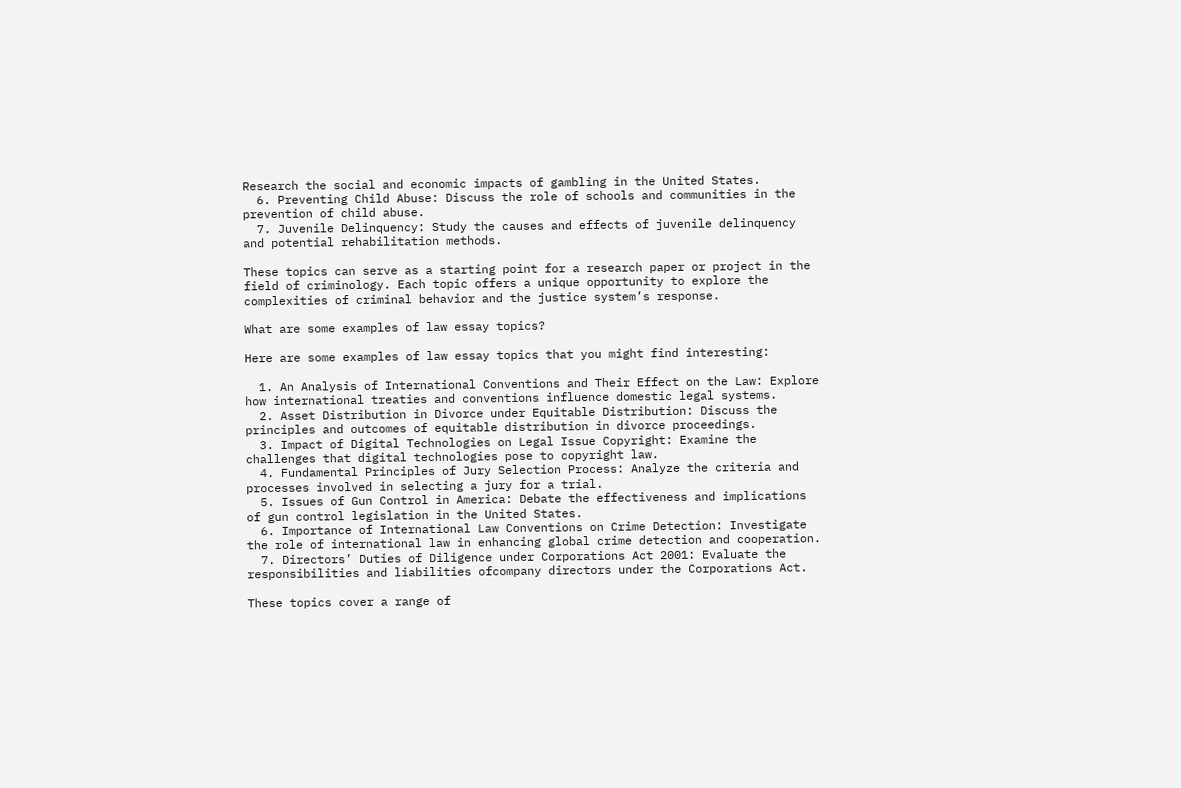Research the social and economic impacts of gambling in the United States.
  6. Preventing Child Abuse: Discuss the role of schools and communities in the prevention of child abuse.
  7. Juvenile Delinquency: Study the causes and effects of juvenile delinquency and potential rehabilitation methods.

These topics can serve as a starting point for a research paper or project in the field of criminology. Each topic offers a unique opportunity to explore the complexities of criminal behavior and the justice system’s response.

What are some examples of law essay topics?

Here are some examples of law essay topics that you might find interesting:

  1. An Analysis of International Conventions and Their Effect on the Law: Explore how international treaties and conventions influence domestic legal systems.
  2. Asset Distribution in Divorce under Equitable Distribution: Discuss the principles and outcomes of equitable distribution in divorce proceedings.
  3. Impact of Digital Technologies on Legal Issue Copyright: Examine the challenges that digital technologies pose to copyright law.
  4. Fundamental Principles of Jury Selection Process: Analyze the criteria and processes involved in selecting a jury for a trial.
  5. Issues of Gun Control in America: Debate the effectiveness and implications of gun control legislation in the United States.
  6. Importance of International Law Conventions on Crime Detection: Investigate the role of international law in enhancing global crime detection and cooperation.
  7. Directors’ Duties of Diligence under Corporations Act 2001: Evaluate the responsibilities and liabilities ofcompany directors under the Corporations Act.

These topics cover a range of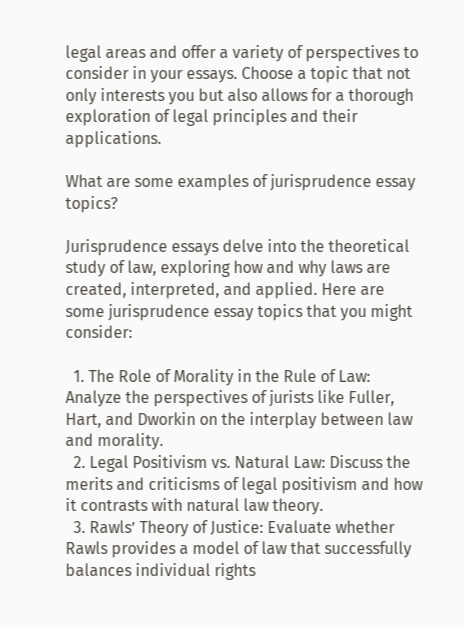legal areas and offer a variety of perspectives to consider in your essays. Choose a topic that not only interests you but also allows for a thorough exploration of legal principles and their applications.

What are some examples of jurisprudence essay topics?

Jurisprudence essays delve into the theoretical study of law, exploring how and why laws are created, interpreted, and applied. Here are some jurisprudence essay topics that you might consider:

  1. The Role of Morality in the Rule of Law: Analyze the perspectives of jurists like Fuller, Hart, and Dworkin on the interplay between law and morality.
  2. Legal Positivism vs. Natural Law: Discuss the merits and criticisms of legal positivism and how it contrasts with natural law theory.
  3. Rawls’ Theory of Justice: Evaluate whether Rawls provides a model of law that successfully balances individual rights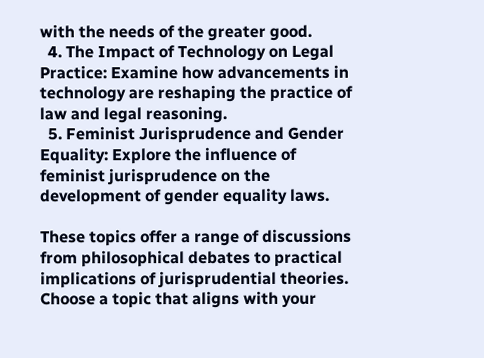with the needs of the greater good.
  4. The Impact of Technology on Legal Practice: Examine how advancements in technology are reshaping the practice of law and legal reasoning.
  5. Feminist Jurisprudence and Gender Equality: Explore the influence of feminist jurisprudence on the development of gender equality laws.

These topics offer a range of discussions from philosophical debates to practical implications of jurisprudential theories. Choose a topic that aligns with your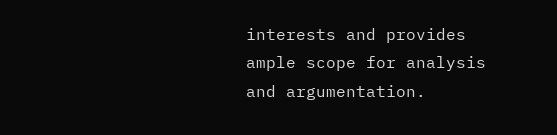interests and provides ample scope for analysis and argumentation.